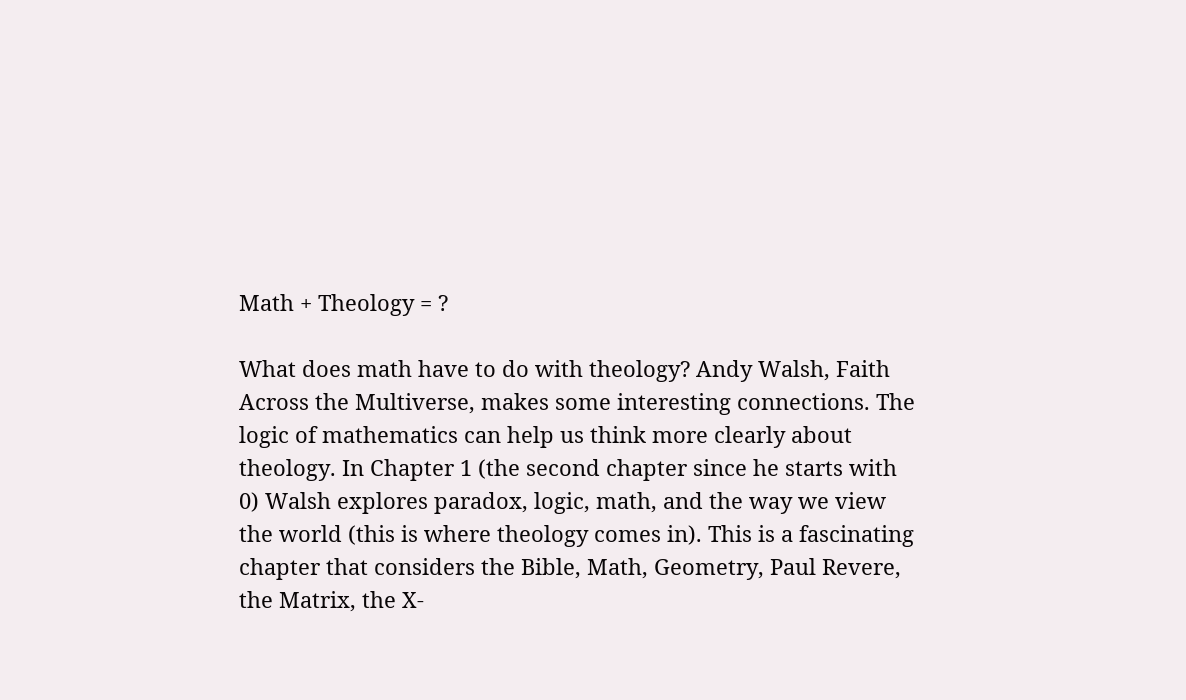Math + Theology = ?

What does math have to do with theology? Andy Walsh, Faith Across the Multiverse, makes some interesting connections. The logic of mathematics can help us think more clearly about theology. In Chapter 1 (the second chapter since he starts with 0) Walsh explores paradox, logic, math, and the way we view the world (this is where theology comes in). This is a fascinating chapter that considers the Bible, Math, Geometry, Paul Revere, the Matrix, the X-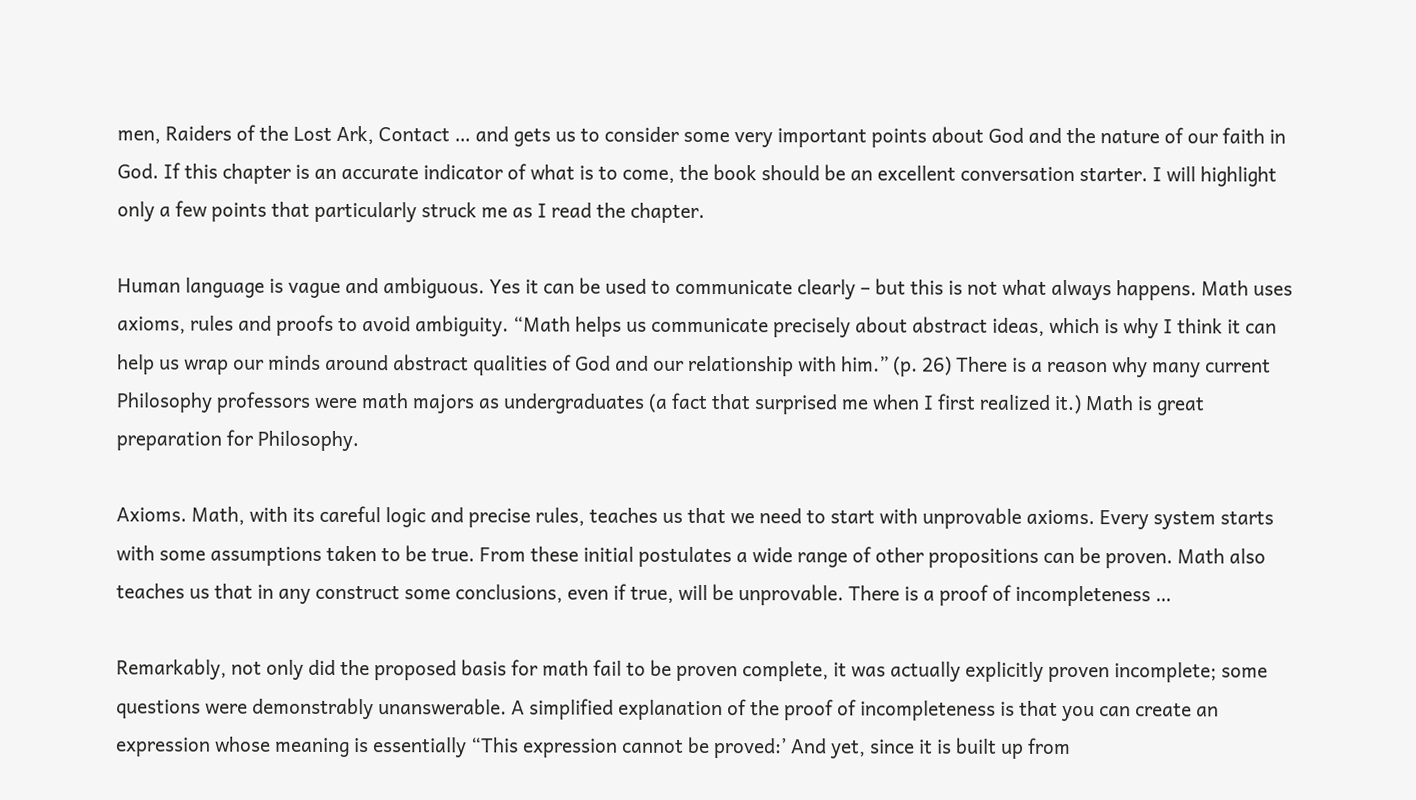men, Raiders of the Lost Ark, Contact … and gets us to consider some very important points about God and the nature of our faith in God. If this chapter is an accurate indicator of what is to come, the book should be an excellent conversation starter. I will highlight only a few points that particularly struck me as I read the chapter.

Human language is vague and ambiguous. Yes it can be used to communicate clearly – but this is not what always happens. Math uses axioms, rules and proofs to avoid ambiguity. “Math helps us communicate precisely about abstract ideas, which is why I think it can help us wrap our minds around abstract qualities of God and our relationship with him.” (p. 26) There is a reason why many current Philosophy professors were math majors as undergraduates (a fact that surprised me when I first realized it.) Math is great preparation for Philosophy.

Axioms. Math, with its careful logic and precise rules, teaches us that we need to start with unprovable axioms. Every system starts with some assumptions taken to be true. From these initial postulates a wide range of other propositions can be proven. Math also teaches us that in any construct some conclusions, even if true, will be unprovable. There is a proof of incompleteness …

Remarkably, not only did the proposed basis for math fail to be proven complete, it was actually explicitly proven incomplete; some questions were demonstrably unanswerable. A simplified explanation of the proof of incompleteness is that you can create an expression whose meaning is essentially “This expression cannot be proved:’ And yet, since it is built up from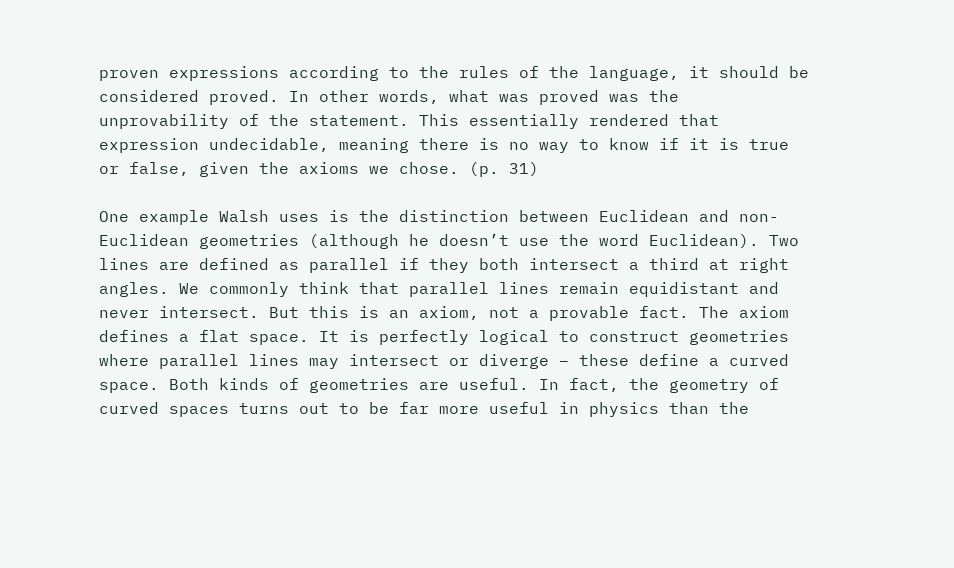proven expressions according to the rules of the language, it should be considered proved. In other words, what was proved was the unprovability of the statement. This essentially rendered that expression undecidable, meaning there is no way to know if it is true or false, given the axioms we chose. (p. 31)

One example Walsh uses is the distinction between Euclidean and non-Euclidean geometries (although he doesn’t use the word Euclidean). Two lines are defined as parallel if they both intersect a third at right angles. We commonly think that parallel lines remain equidistant and never intersect. But this is an axiom, not a provable fact. The axiom defines a flat space. It is perfectly logical to construct geometries where parallel lines may intersect or diverge – these define a curved space. Both kinds of geometries are useful. In fact, the geometry of curved spaces turns out to be far more useful in physics than the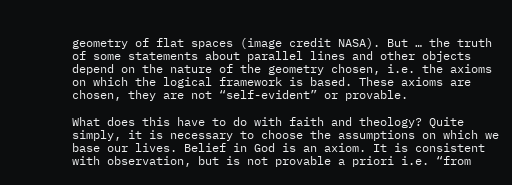geometry of flat spaces (image credit NASA). But … the truth of some statements about parallel lines and other objects depend on the nature of the geometry chosen, i.e. the axioms on which the logical framework is based. These axioms are chosen, they are not “self-evident” or provable.

What does this have to do with faith and theology? Quite simply, it is necessary to choose the assumptions on which we base our lives. Belief in God is an axiom. It is consistent with observation, but is not provable a priori i.e. “from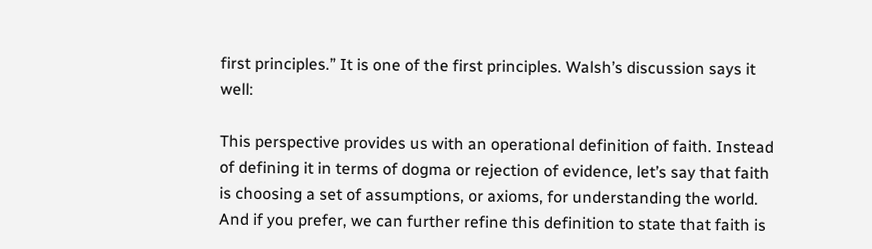first principles.” It is one of the first principles. Walsh’s discussion says it well:

This perspective provides us with an operational definition of faith. Instead of defining it in terms of dogma or rejection of evidence, let’s say that faith is choosing a set of assumptions, or axioms, for understanding the world. And if you prefer, we can further refine this definition to state that faith is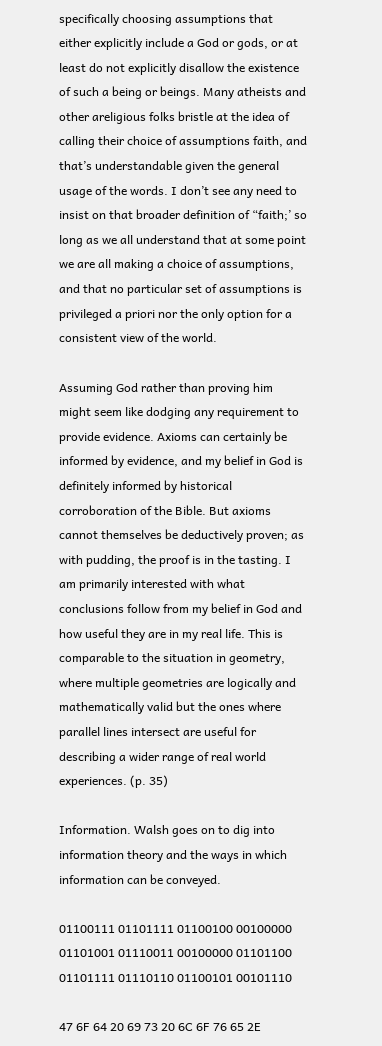specifically choosing assumptions that either explicitly include a God or gods, or at least do not explicitly disallow the existence of such a being or beings. Many atheists and other areligious folks bristle at the idea of calling their choice of assumptions faith, and that’s understandable given the general usage of the words. I don’t see any need to insist on that broader definition of “faith;’ so long as we all understand that at some point we are all making a choice of assumptions, and that no particular set of assumptions is privileged a priori nor the only option for a consistent view of the world.

Assuming God rather than proving him might seem like dodging any requirement to provide evidence. Axioms can certainly be informed by evidence, and my belief in God is definitely informed by historical corroboration of the Bible. But axioms cannot themselves be deductively proven; as with pudding, the proof is in the tasting. I am primarily interested with what conclusions follow from my belief in God and how useful they are in my real life. This is comparable to the situation in geometry, where multiple geometries are logically and mathematically valid but the ones where parallel lines intersect are useful for describing a wider range of real world experiences. (p. 35)

Information. Walsh goes on to dig into information theory and the ways in which information can be conveyed.

01100111 01101111 01100100 00100000 01101001 01110011 00100000 01101100 01101111 01110110 01100101 00101110

47 6F 64 20 69 73 20 6C 6F 76 65 2E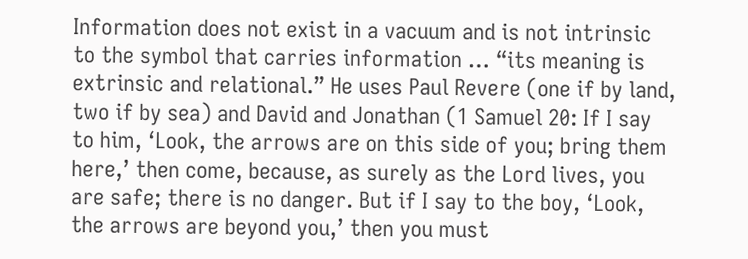Information does not exist in a vacuum and is not intrinsic to the symbol that carries information … “its meaning is extrinsic and relational.” He uses Paul Revere (one if by land, two if by sea) and David and Jonathan (1 Samuel 20: If I say to him, ‘Look, the arrows are on this side of you; bring them here,’ then come, because, as surely as the Lord lives, you are safe; there is no danger. But if I say to the boy, ‘Look, the arrows are beyond you,’ then you must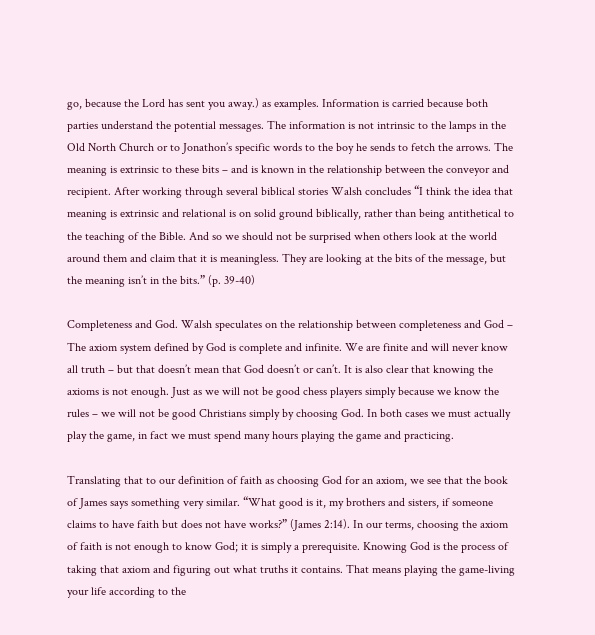go, because the Lord has sent you away.) as examples. Information is carried because both parties understand the potential messages. The information is not intrinsic to the lamps in the Old North Church or to Jonathon’s specific words to the boy he sends to fetch the arrows. The meaning is extrinsic to these bits – and is known in the relationship between the conveyor and recipient. After working through several biblical stories Walsh concludes “I think the idea that meaning is extrinsic and relational is on solid ground biblically, rather than being antithetical to the teaching of the Bible. And so we should not be surprised when others look at the world around them and claim that it is meaningless. They are looking at the bits of the message, but the meaning isn’t in the bits.” (p. 39-40)

Completeness and God. Walsh speculates on the relationship between completeness and God – The axiom system defined by God is complete and infinite. We are finite and will never know all truth – but that doesn’t mean that God doesn’t or can’t. It is also clear that knowing the axioms is not enough. Just as we will not be good chess players simply because we know the rules – we will not be good Christians simply by choosing God. In both cases we must actually play the game, in fact we must spend many hours playing the game and practicing.

Translating that to our definition of faith as choosing God for an axiom, we see that the book of James says something very similar. “What good is it, my brothers and sisters, if someone claims to have faith but does not have works?” (James 2:14). In our terms, choosing the axiom of faith is not enough to know God; it is simply a prerequisite. Knowing God is the process of taking that axiom and figuring out what truths it contains. That means playing the game-living your life according to the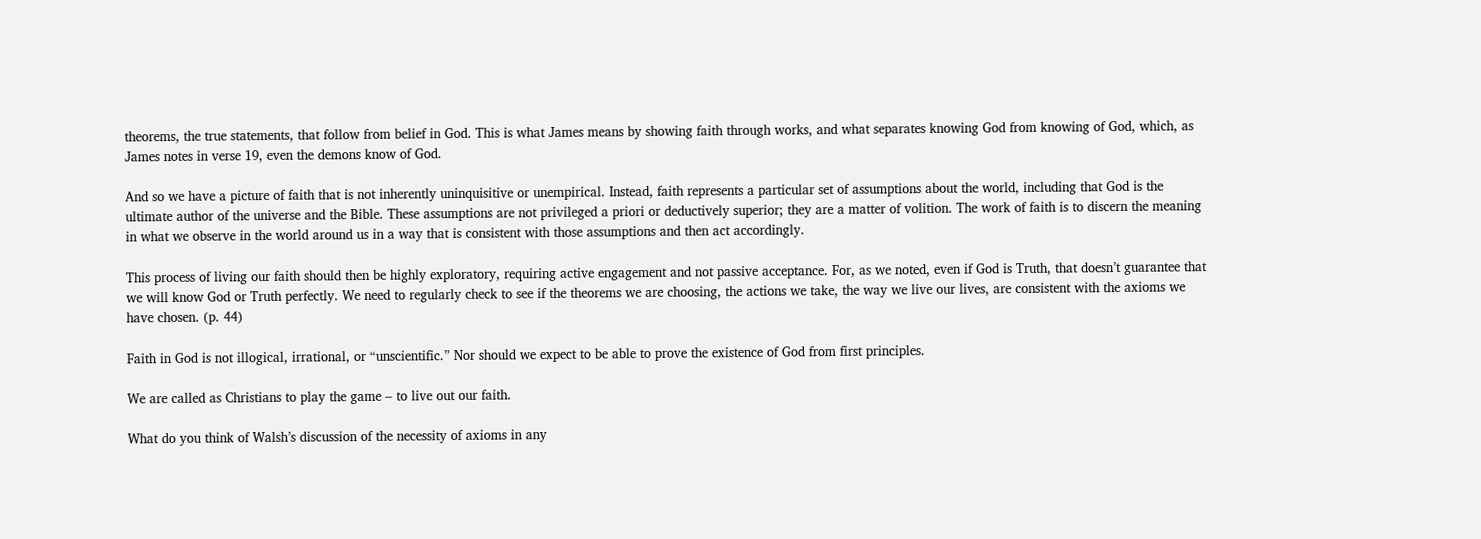theorems, the true statements, that follow from belief in God. This is what James means by showing faith through works, and what separates knowing God from knowing of God, which, as James notes in verse 19, even the demons know of God.

And so we have a picture of faith that is not inherently uninquisitive or unempirical. Instead, faith represents a particular set of assumptions about the world, including that God is the ultimate author of the universe and the Bible. These assumptions are not privileged a priori or deductively superior; they are a matter of volition. The work of faith is to discern the meaning in what we observe in the world around us in a way that is consistent with those assumptions and then act accordingly.

This process of living our faith should then be highly exploratory, requiring active engagement and not passive acceptance. For, as we noted, even if God is Truth, that doesn’t guarantee that we will know God or Truth perfectly. We need to regularly check to see if the theorems we are choosing, the actions we take, the way we live our lives, are consistent with the axioms we have chosen. (p. 44)

Faith in God is not illogical, irrational, or “unscientific.” Nor should we expect to be able to prove the existence of God from first principles.

We are called as Christians to play the game – to live out our faith.

What do you think of Walsh’s discussion of the necessity of axioms in any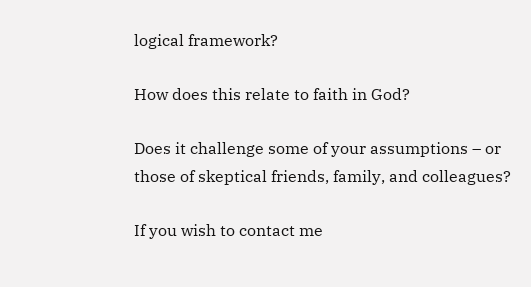logical framework?

How does this relate to faith in God?

Does it challenge some of your assumptions – or those of skeptical friends, family, and colleagues?

If you wish to contact me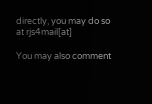directly, you may do so at rjs4mail[at]

You may also comment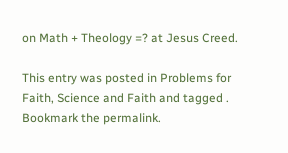on Math + Theology =? at Jesus Creed.

This entry was posted in Problems for Faith, Science and Faith and tagged . Bookmark the permalink.